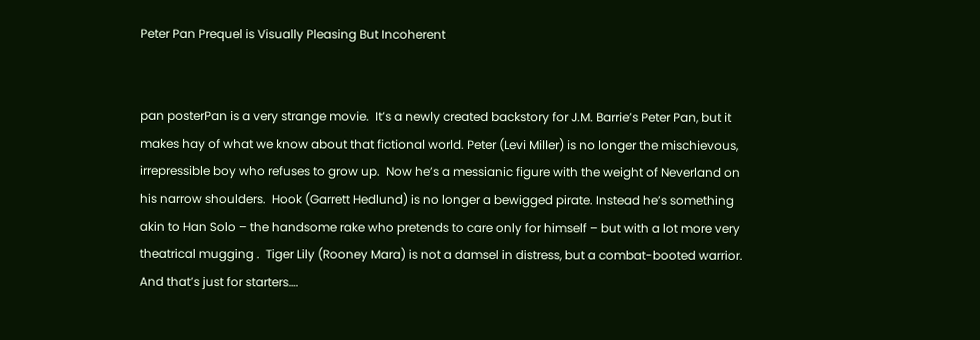Peter Pan Prequel is Visually Pleasing But Incoherent


pan posterPan is a very strange movie.  It’s a newly created backstory for J.M. Barrie’s Peter Pan, but it makes hay of what we know about that fictional world. Peter (Levi Miller) is no longer the mischievous, irrepressible boy who refuses to grow up.  Now he’s a messianic figure with the weight of Neverland on his narrow shoulders.  Hook (Garrett Hedlund) is no longer a bewigged pirate. Instead he’s something akin to Han Solo – the handsome rake who pretends to care only for himself – but with a lot more very theatrical mugging .  Tiger Lily (Rooney Mara) is not a damsel in distress, but a combat-booted warrior.  And that’s just for starters….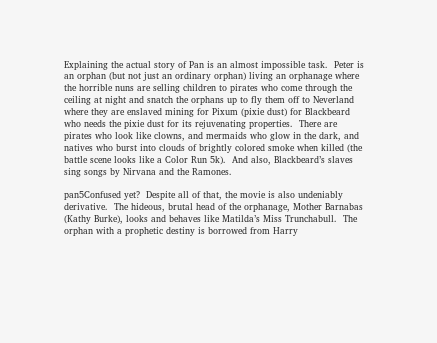Explaining the actual story of Pan is an almost impossible task.  Peter is an orphan (but not just an ordinary orphan) living an orphanage where the horrible nuns are selling children to pirates who come through the ceiling at night and snatch the orphans up to fly them off to Neverland where they are enslaved mining for Pixum (pixie dust) for Blackbeard who needs the pixie dust for its rejuvenating properties.  There are pirates who look like clowns, and mermaids who glow in the dark, and natives who burst into clouds of brightly colored smoke when killed (the battle scene looks like a Color Run 5k).  And also, Blackbeard’s slaves sing songs by Nirvana and the Ramones.

pan5Confused yet?  Despite all of that, the movie is also undeniably derivative.  The hideous, brutal head of the orphanage, Mother Barnabas (Kathy Burke), looks and behaves like Matilda’s Miss Trunchabull.  The orphan with a prophetic destiny is borrowed from Harry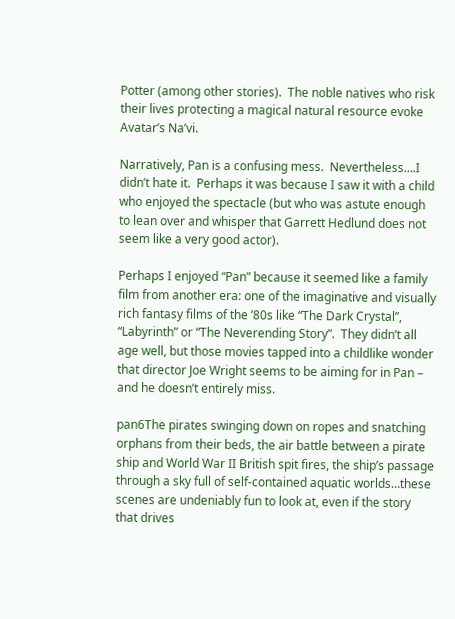Potter (among other stories).  The noble natives who risk their lives protecting a magical natural resource evoke Avatar’s Na’vi.

Narratively, Pan is a confusing mess.  Nevertheless….I didn’t hate it.  Perhaps it was because I saw it with a child who enjoyed the spectacle (but who was astute enough to lean over and whisper that Garrett Hedlund does not seem like a very good actor).

Perhaps I enjoyed “Pan” because it seemed like a family film from another era: one of the imaginative and visually rich fantasy films of the ’80s like “The Dark Crystal”, “Labyrinth” or “The Neverending Story”.  They didn’t all age well, but those movies tapped into a childlike wonder that director Joe Wright seems to be aiming for in Pan – and he doesn’t entirely miss.

pan6The pirates swinging down on ropes and snatching orphans from their beds, the air battle between a pirate ship and World War II British spit fires, the ship’s passage through a sky full of self-contained aquatic worlds…these scenes are undeniably fun to look at, even if the story that drives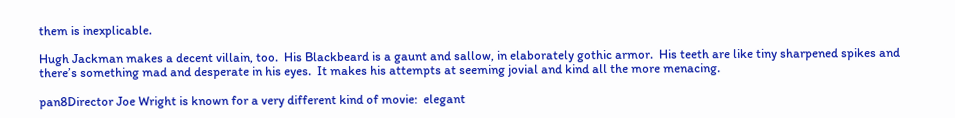them is inexplicable.

Hugh Jackman makes a decent villain, too.  His Blackbeard is a gaunt and sallow, in elaborately gothic armor.  His teeth are like tiny sharpened spikes and there’s something mad and desperate in his eyes.  It makes his attempts at seeming jovial and kind all the more menacing.

pan8Director Joe Wright is known for a very different kind of movie:  elegant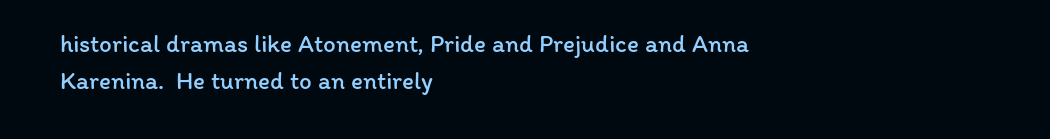historical dramas like Atonement, Pride and Prejudice and Anna Karenina.  He turned to an entirely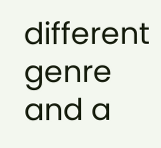different genre and a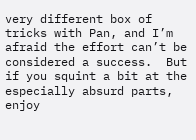very different box of tricks with Pan, and I’m afraid the effort can’t be considered a success.  But if you squint a bit at the especially absurd parts, enjoy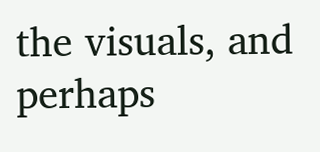the visuals, and perhaps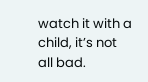watch it with a child, it’s not all bad.